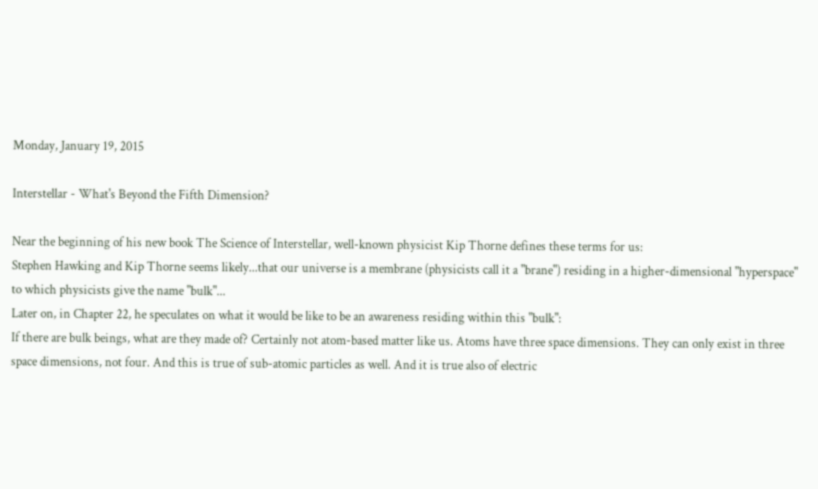Monday, January 19, 2015

Interstellar - What's Beyond the Fifth Dimension?

Near the beginning of his new book The Science of Interstellar, well-known physicist Kip Thorne defines these terms for us:
Stephen Hawking and Kip Thorne seems likely...that our universe is a membrane (physicists call it a "brane") residing in a higher-dimensional "hyperspace" to which physicists give the name "bulk"...
Later on, in Chapter 22, he speculates on what it would be like to be an awareness residing within this "bulk":
If there are bulk beings, what are they made of? Certainly not atom-based matter like us. Atoms have three space dimensions. They can only exist in three space dimensions, not four. And this is true of sub-atomic particles as well. And it is true also of electric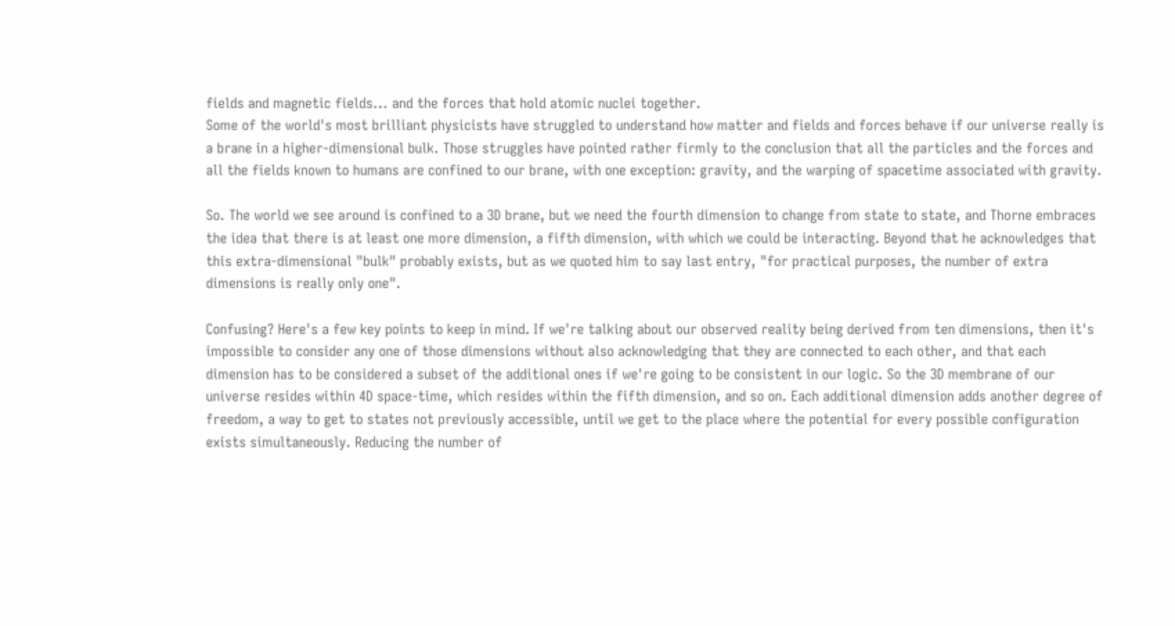fields and magnetic fields... and the forces that hold atomic nuclei together.
Some of the world's most brilliant physicists have struggled to understand how matter and fields and forces behave if our universe really is a brane in a higher-dimensional bulk. Those struggles have pointed rather firmly to the conclusion that all the particles and the forces and all the fields known to humans are confined to our brane, with one exception: gravity, and the warping of spacetime associated with gravity.

So. The world we see around is confined to a 3D brane, but we need the fourth dimension to change from state to state, and Thorne embraces the idea that there is at least one more dimension, a fifth dimension, with which we could be interacting. Beyond that he acknowledges that this extra-dimensional "bulk" probably exists, but as we quoted him to say last entry, "for practical purposes, the number of extra dimensions is really only one".

Confusing? Here's a few key points to keep in mind. If we're talking about our observed reality being derived from ten dimensions, then it's impossible to consider any one of those dimensions without also acknowledging that they are connected to each other, and that each dimension has to be considered a subset of the additional ones if we're going to be consistent in our logic. So the 3D membrane of our universe resides within 4D space-time, which resides within the fifth dimension, and so on. Each additional dimension adds another degree of freedom, a way to get to states not previously accessible, until we get to the place where the potential for every possible configuration exists simultaneously. Reducing the number of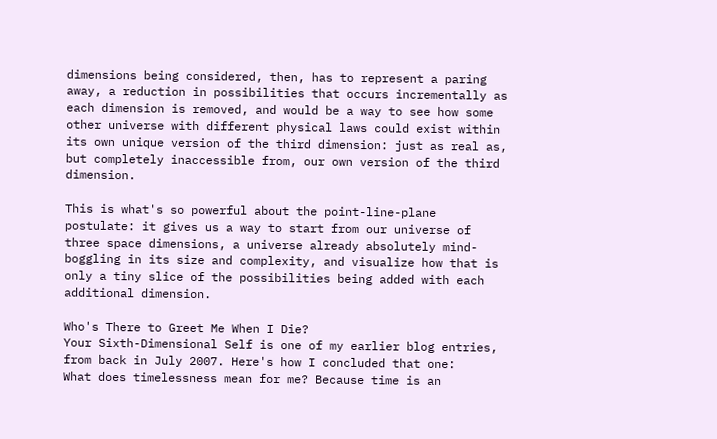dimensions being considered, then, has to represent a paring away, a reduction in possibilities that occurs incrementally as each dimension is removed, and would be a way to see how some other universe with different physical laws could exist within its own unique version of the third dimension: just as real as, but completely inaccessible from, our own version of the third dimension.

This is what's so powerful about the point-line-plane postulate: it gives us a way to start from our universe of three space dimensions, a universe already absolutely mind-boggling in its size and complexity, and visualize how that is only a tiny slice of the possibilities being added with each additional dimension.

Who's There to Greet Me When I Die?
Your Sixth-Dimensional Self is one of my earlier blog entries, from back in July 2007. Here's how I concluded that one:
What does timelessness mean for me? Because time is an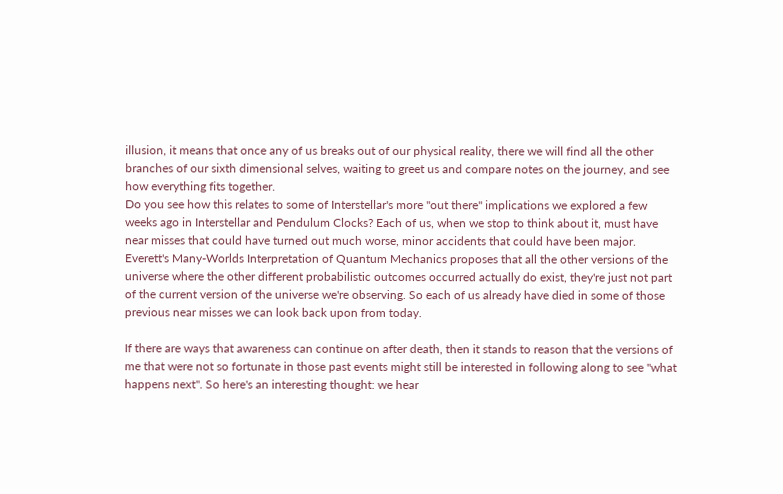illusion, it means that once any of us breaks out of our physical reality, there we will find all the other branches of our sixth dimensional selves, waiting to greet us and compare notes on the journey, and see how everything fits together.
Do you see how this relates to some of Interstellar's more "out there" implications we explored a few weeks ago in Interstellar and Pendulum Clocks? Each of us, when we stop to think about it, must have near misses that could have turned out much worse, minor accidents that could have been major. Everett's Many-Worlds Interpretation of Quantum Mechanics proposes that all the other versions of the universe where the other different probabilistic outcomes occurred actually do exist, they're just not part of the current version of the universe we're observing. So each of us already have died in some of those previous near misses we can look back upon from today.

If there are ways that awareness can continue on after death, then it stands to reason that the versions of me that were not so fortunate in those past events might still be interested in following along to see "what happens next". So here's an interesting thought: we hear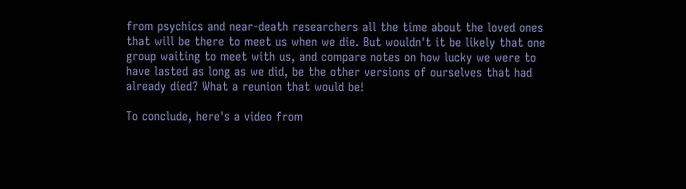from psychics and near-death researchers all the time about the loved ones that will be there to meet us when we die. But wouldn't it be likely that one group waiting to meet with us, and compare notes on how lucky we were to have lasted as long as we did, be the other versions of ourselves that had already died? What a reunion that would be!

To conclude, here's a video from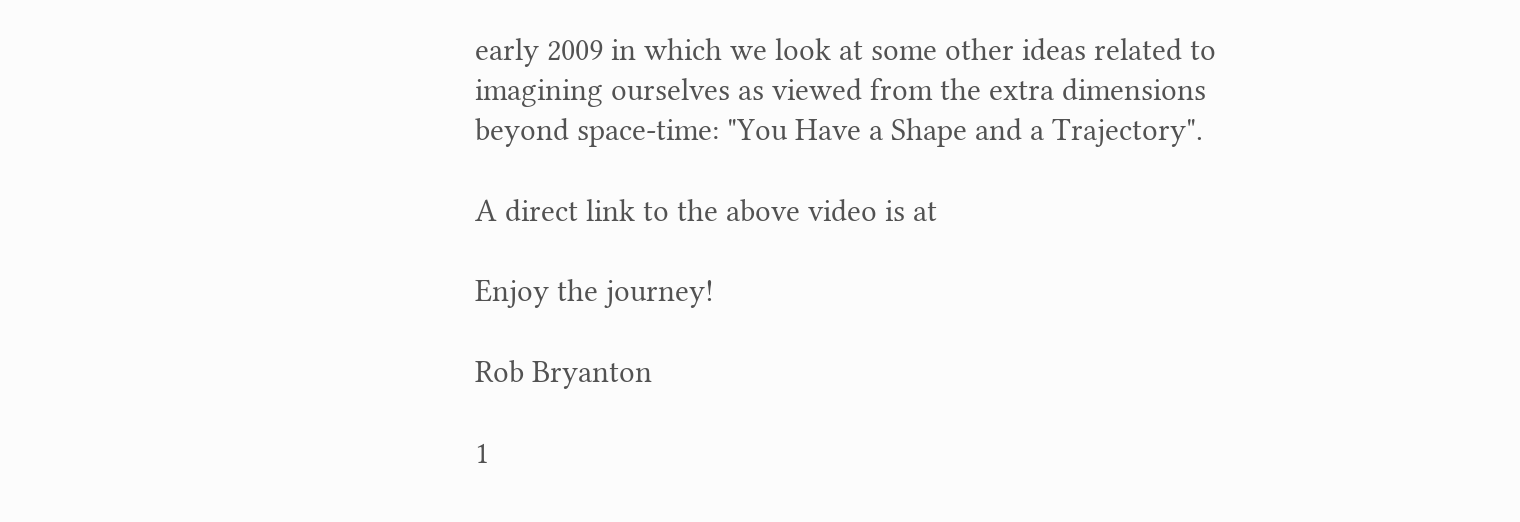early 2009 in which we look at some other ideas related to imagining ourselves as viewed from the extra dimensions beyond space-time: "You Have a Shape and a Trajectory".

A direct link to the above video is at

Enjoy the journey!

Rob Bryanton

1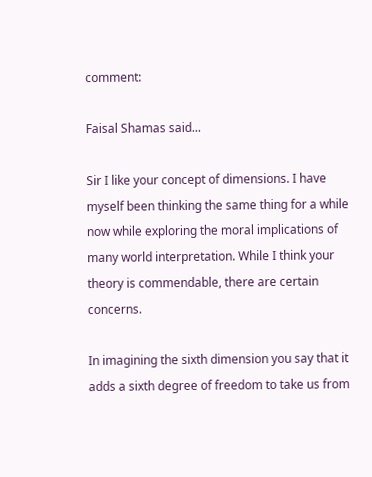comment:

Faisal Shamas said...

Sir I like your concept of dimensions. I have myself been thinking the same thing for a while now while exploring the moral implications of many world interpretation. While I think your theory is commendable, there are certain concerns.

In imagining the sixth dimension you say that it adds a sixth degree of freedom to take us from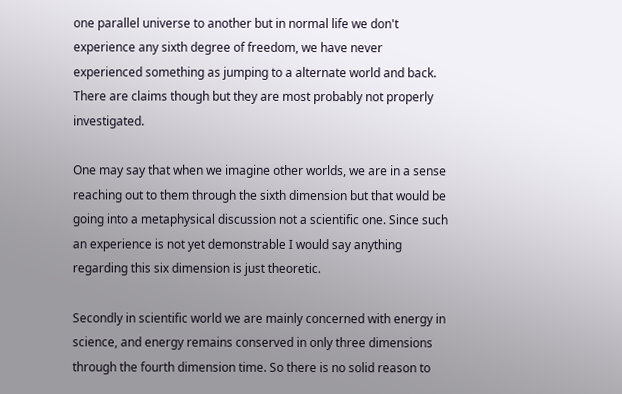one parallel universe to another but in normal life we don't experience any sixth degree of freedom, we have never experienced something as jumping to a alternate world and back. There are claims though but they are most probably not properly investigated.

One may say that when we imagine other worlds, we are in a sense reaching out to them through the sixth dimension but that would be going into a metaphysical discussion not a scientific one. Since such an experience is not yet demonstrable I would say anything regarding this six dimension is just theoretic.

Secondly in scientific world we are mainly concerned with energy in science, and energy remains conserved in only three dimensions through the fourth dimension time. So there is no solid reason to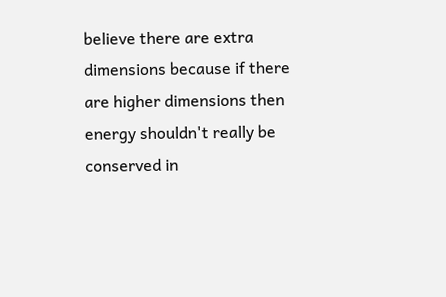believe there are extra dimensions because if there are higher dimensions then energy shouldn't really be conserved in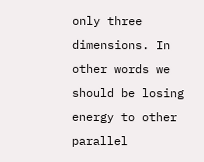only three dimensions. In other words we should be losing energy to other parallel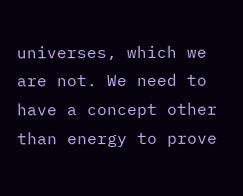universes, which we are not. We need to have a concept other than energy to prove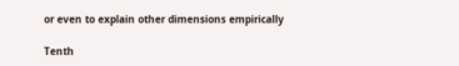or even to explain other dimensions empirically

Tenth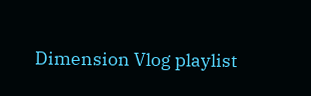Dimension Vlog playlist